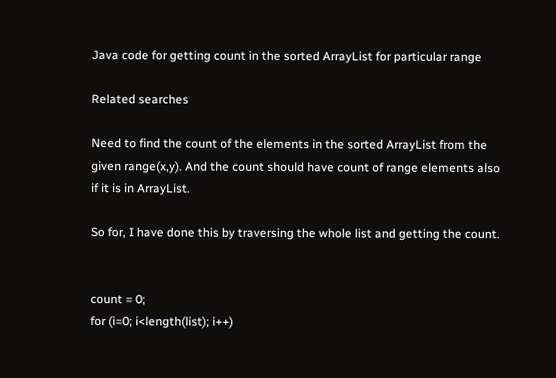Java code for getting count in the sorted ArrayList for particular range

Related searches

Need to find the count of the elements in the sorted ArrayList from the given range(x,y). And the count should have count of range elements also if it is in ArrayList.

So for, I have done this by traversing the whole list and getting the count.


count = 0;
for (i=0; i<length(list); i++)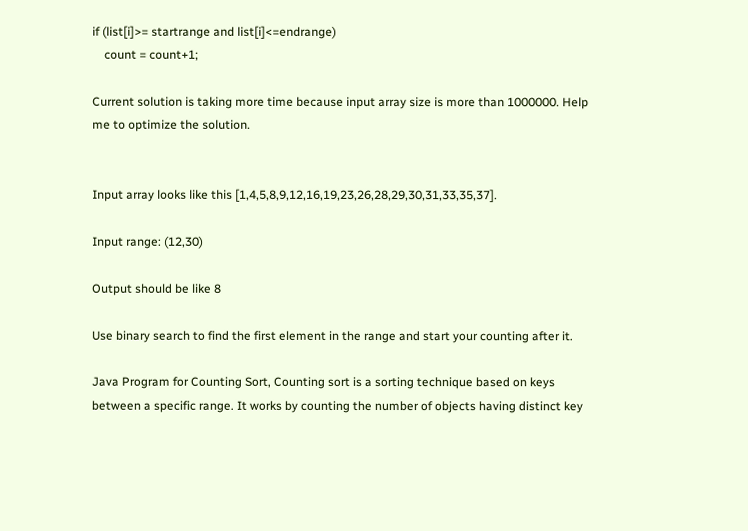if (list[i]>= startrange and list[i]<=endrange)
    count = count+1;

Current solution is taking more time because input array size is more than 1000000. Help me to optimize the solution.


Input array looks like this [1,4,5,8,9,12,16,19,23,26,28,29,30,31,33,35,37].

Input range: (12,30)

Output should be like 8

Use binary search to find the first element in the range and start your counting after it.

Java Program for Counting Sort, Counting sort is a sorting technique based on keys between a specific range. It works by counting the number of objects having distinct key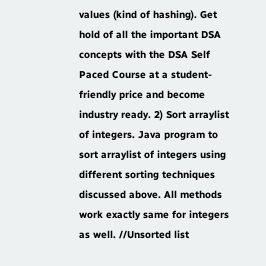values (kind of hashing). Get hold of all the important DSA concepts with the DSA Self Paced Course at a student-friendly price and become industry ready. 2) Sort arraylist of integers. Java program to sort arraylist of integers using different sorting techniques discussed above. All methods work exactly same for integers as well. //Unsorted list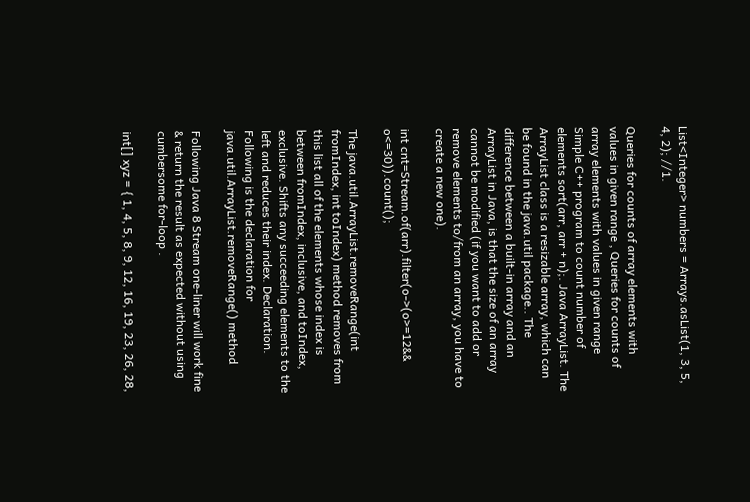List<Integer> numbers = Arrays.asList(1, 3, 5, 4, 2); //1.

Queries for counts of array elements with values in given range , Queries for counts of array elements with values in given range Simple C++ program to count number of elements sort(arr, arr + n);. Java ArrayList. The ArrayList class is a resizable array, which can be found in the java.util package.. The difference between a built-in array and an ArrayList in Java, is that the size of an array cannot be modified (if you want to add or remove elements to/from an array, you have to create a new one).

int cnt=Stream.of(arr).filter(o->(o>=12&& o<=30)).count();

The java.util.ArrayList.removeRange(int fromIndex, int toIndex) method removes from this list all of the elements whose index is between fromIndex, inclusive, and toIndex, exclusive. Shifts any succeeding elements to the left and reduces their index. Declaration. Following is the declaration for java.util.ArrayList.removeRange() method

Following Java 8 Stream one-liner will work fine & return the result as expected without using cumbersome for-loop .

int[] xyz = { 1, 4, 5, 8, 9, 12, 16, 19, 23, 26, 28,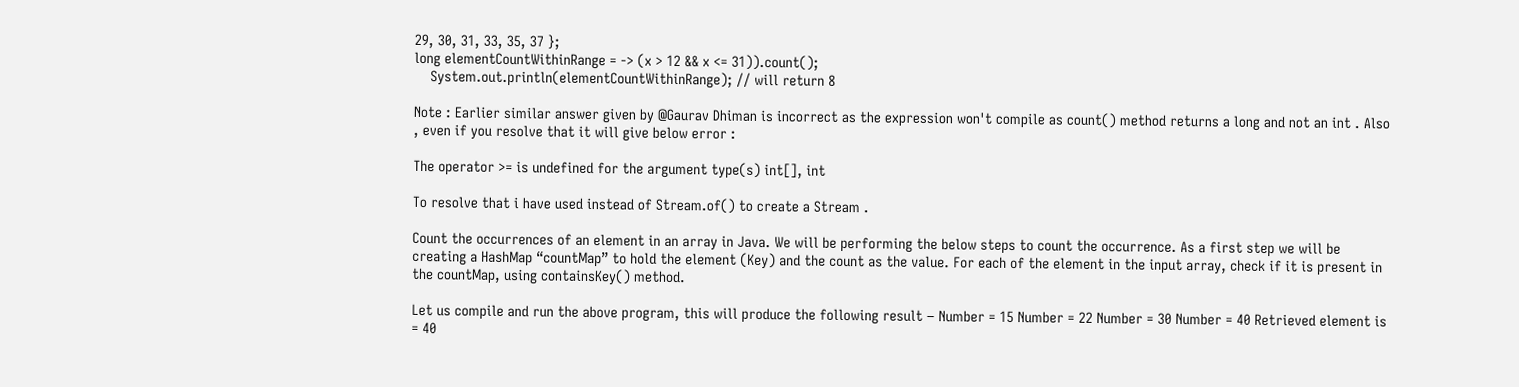29, 30, 31, 33, 35, 37 };
long elementCountWithinRange = -> (x > 12 && x <= 31)).count();
    System.out.println(elementCountWithinRange); // will return 8

Note : Earlier similar answer given by @Gaurav Dhiman is incorrect as the expression won't compile as count() method returns a long and not an int . Also , even if you resolve that it will give below error :

The operator >= is undefined for the argument type(s) int[], int

To resolve that i have used instead of Stream.of() to create a Stream .

Count the occurrences of an element in an array in Java. We will be performing the below steps to count the occurrence. As a first step we will be creating a HashMap “countMap” to hold the element (Key) and the count as the value. For each of the element in the input array, check if it is present in the countMap, using containsKey() method.

Let us compile and run the above program, this will produce the following result − Number = 15 Number = 22 Number = 30 Number = 40 Retrieved element is = 40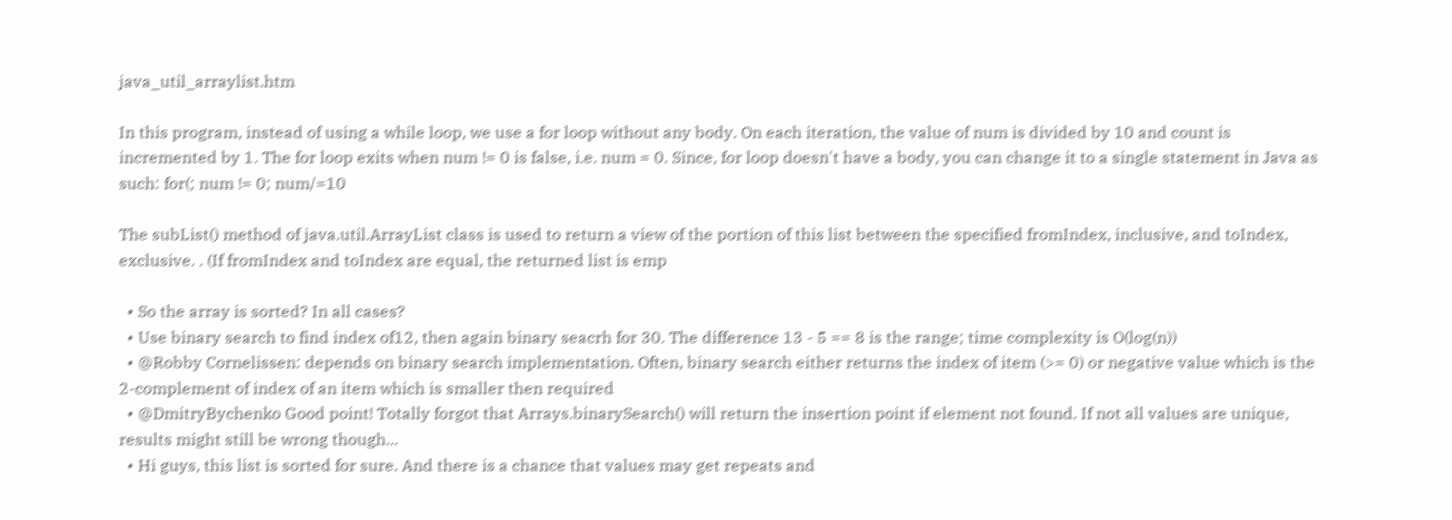java_util_arraylist.htm

In this program, instead of using a while loop, we use a for loop without any body. On each iteration, the value of num is divided by 10 and count is incremented by 1. The for loop exits when num != 0 is false, i.e. num = 0. Since, for loop doesn't have a body, you can change it to a single statement in Java as such: for(; num != 0; num/=10

The subList() method of java.util.ArrayList class is used to return a view of the portion of this list between the specified fromIndex, inclusive, and toIndex, exclusive. . (If fromIndex and toIndex are equal, the returned list is emp

  • So the array is sorted? In all cases?
  • Use binary search to find index of12, then again binary seacrh for 30. The difference 13 - 5 == 8 is the range; time complexity is O(log(n))
  • @Robby Cornelissen: depends on binary search implementation. Often, binary search either returns the index of item (>= 0) or negative value which is the 2-complement of index of an item which is smaller then required
  • @DmitryBychenko Good point! Totally forgot that Arrays.binarySearch() will return the insertion point if element not found. If not all values are unique, results might still be wrong though...
  • Hi guys, this list is sorted for sure. And there is a chance that values may get repeats and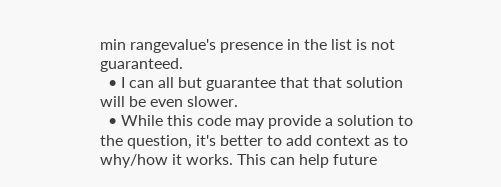min rangevalue's presence in the list is not guaranteed.
  • I can all but guarantee that that solution will be even slower.
  • While this code may provide a solution to the question, it's better to add context as to why/how it works. This can help future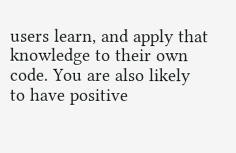users learn, and apply that knowledge to their own code. You are also likely to have positive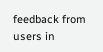feedback from users in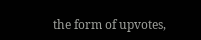the form of upvotes,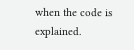when the code is explained.